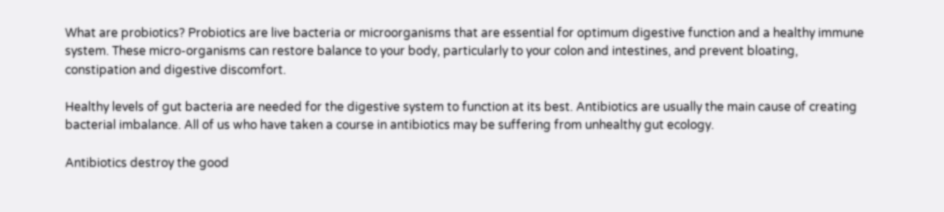What are probiotics? Probiotics are live bacteria or microorganisms that are essential for optimum digestive function and a healthy immune system. These micro-organisms can restore balance to your body, particularly to your colon and intestines, and prevent bloating, constipation and digestive discomfort.

Healthy levels of gut bacteria are needed for the digestive system to function at its best. Antibiotics are usually the main cause of creating bacterial imbalance. All of us who have taken a course in antibiotics may be suffering from unhealthy gut ecology.

Antibiotics destroy the good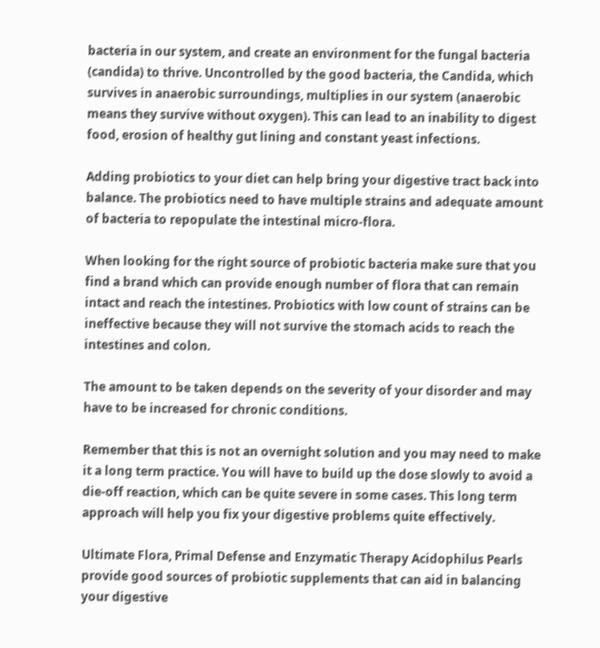bacteria in our system, and create an environment for the fungal bacteria (candida) to thrive. Uncontrolled by the good bacteria, the Candida, which survives in anaerobic surroundings, multiplies in our system (anaerobic means they survive without oxygen). This can lead to an inability to digest food, erosion of healthy gut lining and constant yeast infections.

Adding probiotics to your diet can help bring your digestive tract back into balance. The probiotics need to have multiple strains and adequate amount of bacteria to repopulate the intestinal micro-flora.

When looking for the right source of probiotic bacteria make sure that you find a brand which can provide enough number of flora that can remain intact and reach the intestines. Probiotics with low count of strains can be ineffective because they will not survive the stomach acids to reach the intestines and colon.

The amount to be taken depends on the severity of your disorder and may have to be increased for chronic conditions.

Remember that this is not an overnight solution and you may need to make it a long term practice. You will have to build up the dose slowly to avoid a die-off reaction, which can be quite severe in some cases. This long term approach will help you fix your digestive problems quite effectively.

Ultimate Flora, Primal Defense and Enzymatic Therapy Acidophilus Pearls provide good sources of probiotic supplements that can aid in balancing your digestive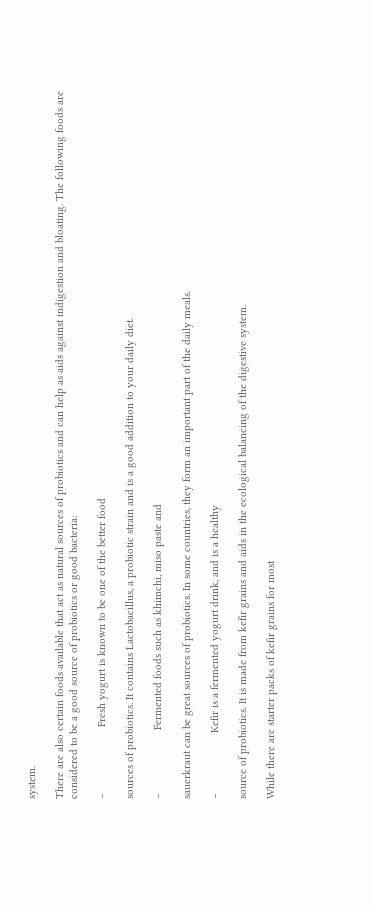system.

There are also certain foods available that act as natural sources of probiotics and can help as aids against indigestion and bloating. The following foods are considered to be a good source of probiotics or good bacteria:

–                      Fresh yogurt is known to be one of the better food

sources of probiotics. It contains Lactobacillus, a probiotic strain and is a good addition to your daily diet.

–                     Fermented foods such as khimchi, miso paste and

sauerkraut can be great sources of probiotics. In some countries, they form an important part of the daily meals.

–                    Kefir is a fermented yogurt drink, and is a healthy

source of probiotics. It is made from kefir grains and aids in the ecological balancing of the digestive system.

While there are starter packs of kefir grains for most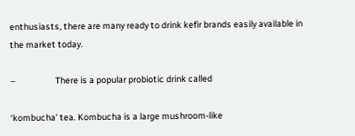enthusiasts, there are many ready to drink kefir brands easily available in the market today.

–                    There is a popular probiotic drink called

‘kombucha’ tea. Kombucha is a large mushroom-like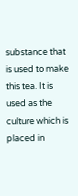substance that is used to make this tea. It is used as the culture which is placed in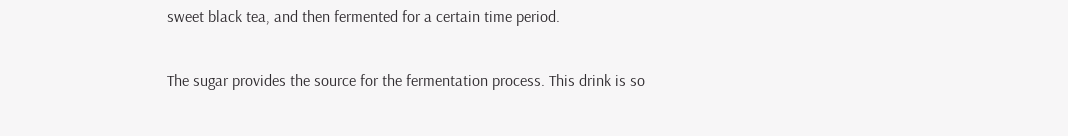sweet black tea, and then fermented for a certain time period.

The sugar provides the source for the fermentation process. This drink is so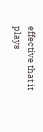effective that it plays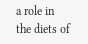a role in the diets of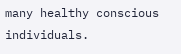many healthy conscious individuals.